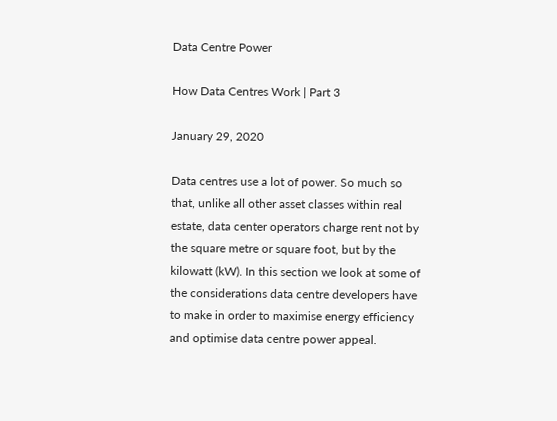Data Centre Power

How Data Centres Work | Part 3

January 29, 2020

Data centres use a lot of power. So much so that, unlike all other asset classes within real estate, data center operators charge rent not by the square metre or square foot, but by the kilowatt (kW). In this section we look at some of the considerations data centre developers have to make in order to maximise energy efficiency and optimise data centre power appeal.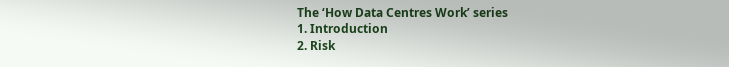The ‘How Data Centres Work’ series
1. Introduction
2. Risk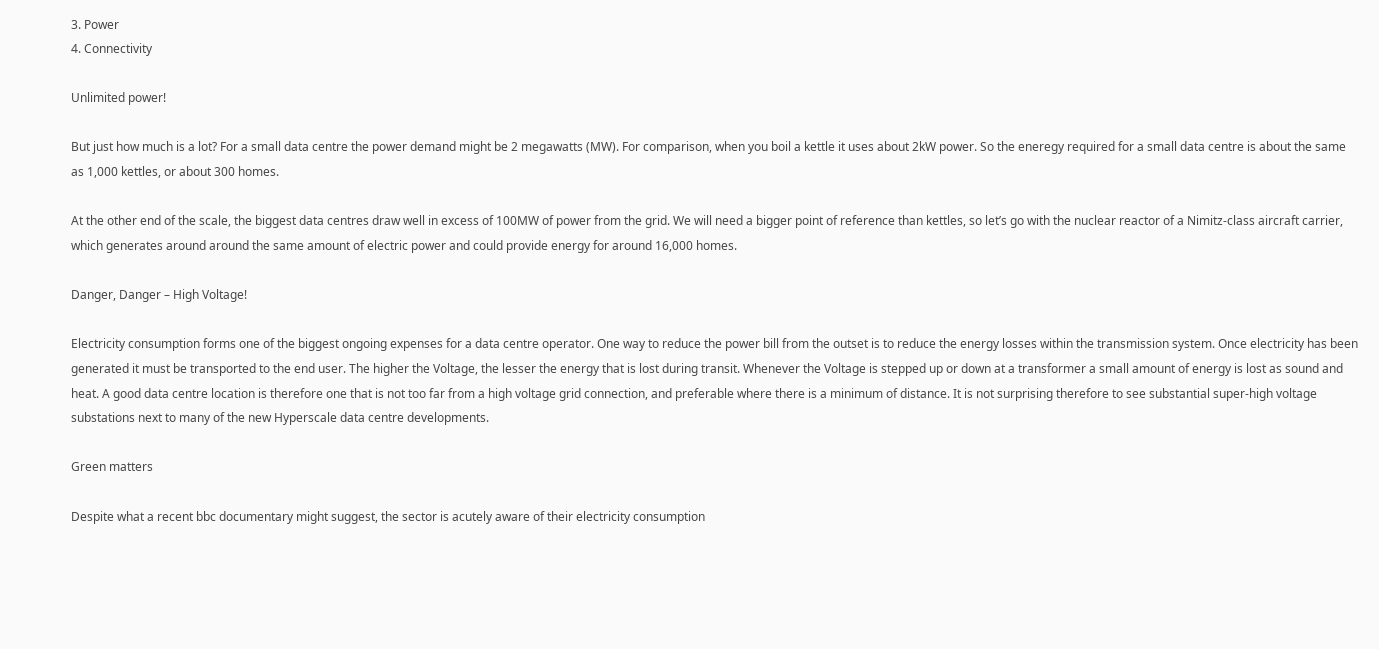3. Power
4. Connectivity

Unlimited power!

But just how much is a lot? For a small data centre the power demand might be 2 megawatts (MW). For comparison, when you boil a kettle it uses about 2kW power. So the eneregy required for a small data centre is about the same as 1,000 kettles, or about 300 homes.

At the other end of the scale, the biggest data centres draw well in excess of 100MW of power from the grid. We will need a bigger point of reference than kettles, so let’s go with the nuclear reactor of a Nimitz-class aircraft carrier, which generates around around the same amount of electric power and could provide energy for around 16,000 homes.

Danger, Danger – High Voltage!

Electricity consumption forms one of the biggest ongoing expenses for a data centre operator. One way to reduce the power bill from the outset is to reduce the energy losses within the transmission system. Once electricity has been generated it must be transported to the end user. The higher the Voltage, the lesser the energy that is lost during transit. Whenever the Voltage is stepped up or down at a transformer a small amount of energy is lost as sound and heat. A good data centre location is therefore one that is not too far from a high voltage grid connection, and preferable where there is a minimum of distance. It is not surprising therefore to see substantial super-high voltage substations next to many of the new Hyperscale data centre developments.

Green matters

Despite what a recent bbc documentary might suggest, the sector is acutely aware of their electricity consumption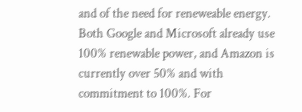and of the need for reneweable energy. Both Google and Microsoft already use 100% renewable power, and Amazon is currently over 50% and with commitment to 100%. For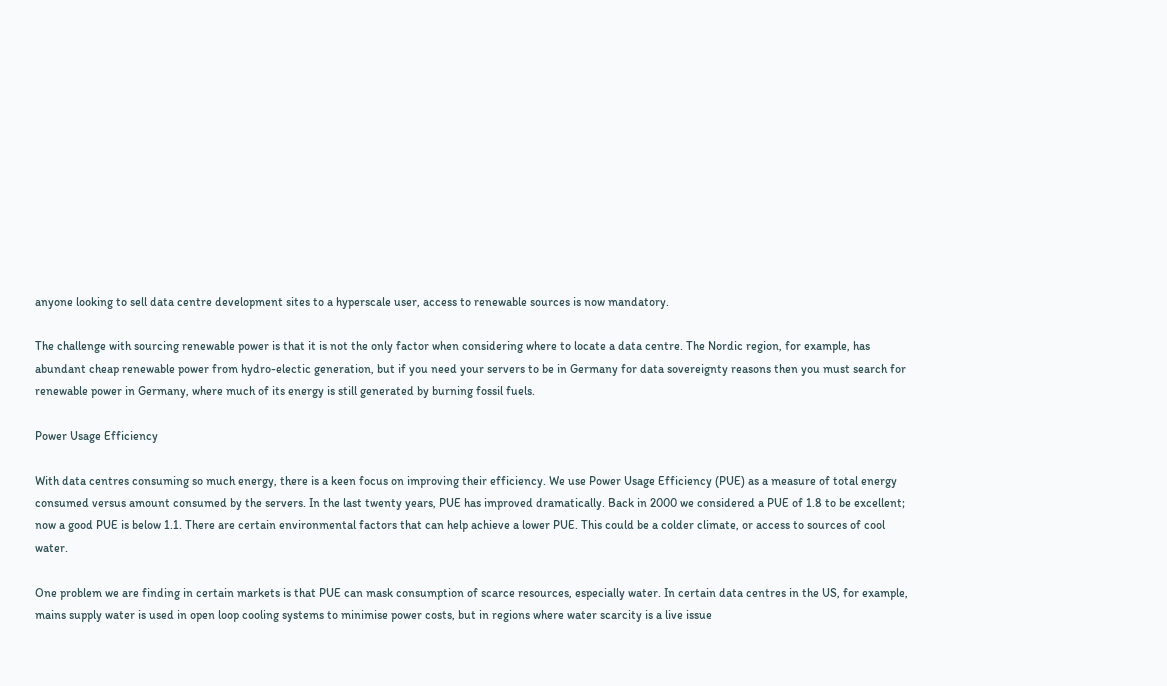anyone looking to sell data centre development sites to a hyperscale user, access to renewable sources is now mandatory.

The challenge with sourcing renewable power is that it is not the only factor when considering where to locate a data centre. The Nordic region, for example, has abundant cheap renewable power from hydro-electic generation, but if you need your servers to be in Germany for data sovereignty reasons then you must search for renewable power in Germany, where much of its energy is still generated by burning fossil fuels.

Power Usage Efficiency

With data centres consuming so much energy, there is a keen focus on improving their efficiency. We use Power Usage Efficiency (PUE) as a measure of total energy consumed versus amount consumed by the servers. In the last twenty years, PUE has improved dramatically. Back in 2000 we considered a PUE of 1.8 to be excellent; now a good PUE is below 1.1. There are certain environmental factors that can help achieve a lower PUE. This could be a colder climate, or access to sources of cool water.

One problem we are finding in certain markets is that PUE can mask consumption of scarce resources, especially water. In certain data centres in the US, for example, mains supply water is used in open loop cooling systems to minimise power costs, but in regions where water scarcity is a live issue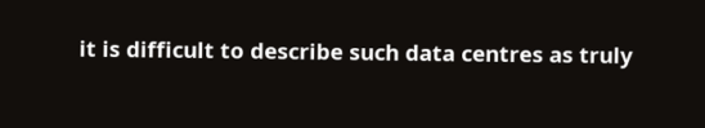it is difficult to describe such data centres as truly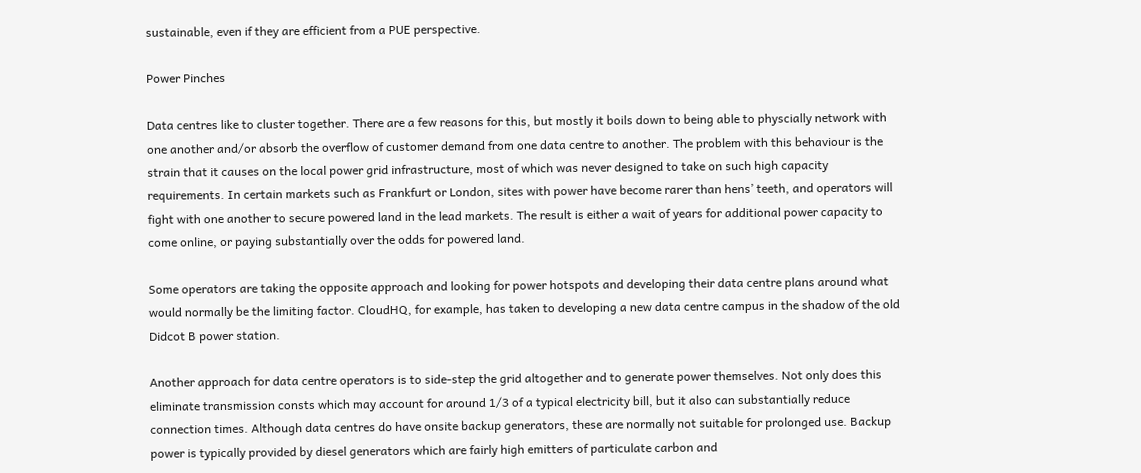sustainable, even if they are efficient from a PUE perspective.

Power Pinches

Data centres like to cluster together. There are a few reasons for this, but mostly it boils down to being able to physcially network with one another and/or absorb the overflow of customer demand from one data centre to another. The problem with this behaviour is the strain that it causes on the local power grid infrastructure, most of which was never designed to take on such high capacity requirements. In certain markets such as Frankfurt or London, sites with power have become rarer than hens’ teeth, and operators will fight with one another to secure powered land in the lead markets. The result is either a wait of years for additional power capacity to come online, or paying substantially over the odds for powered land.

Some operators are taking the opposite approach and looking for power hotspots and developing their data centre plans around what would normally be the limiting factor. CloudHQ, for example, has taken to developing a new data centre campus in the shadow of the old Didcot B power station.

Another approach for data centre operators is to side-step the grid altogether and to generate power themselves. Not only does this eliminate transmission consts which may account for around 1/3 of a typical electricity bill, but it also can substantially reduce connection times. Although data centres do have onsite backup generators, these are normally not suitable for prolonged use. Backup power is typically provided by diesel generators which are fairly high emitters of particulate carbon and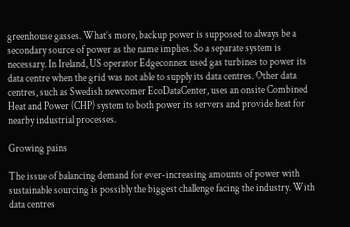greenhouse gasses. What’s more, backup power is supposed to always be a secondary source of power as the name implies. So a separate system is necessary. In Ireland, US operator Edgeconnex used gas turbines to power its data centre when the grid was not able to supply its data centres. Other data centres, such as Swedish newcomer EcoDataCenter, uses an onsite Combined Heat and Power (CHP) system to both power its servers and provide heat for nearby industrial processes.

Growing pains

The issue of balancing demand for ever-increasing amounts of power with sustainable sourcing is possibly the biggest challenge facing the industry. With data centres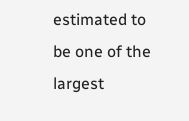estimated to be one of the largest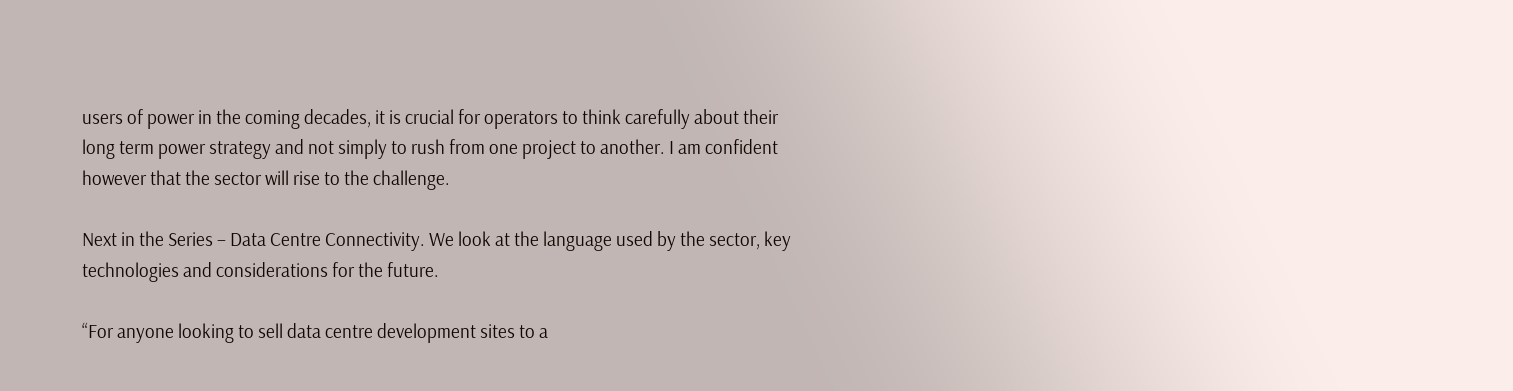users of power in the coming decades, it is crucial for operators to think carefully about their long term power strategy and not simply to rush from one project to another. I am confident however that the sector will rise to the challenge.

Next in the Series – Data Centre Connectivity. We look at the language used by the sector, key technologies and considerations for the future.

“For anyone looking to sell data centre development sites to a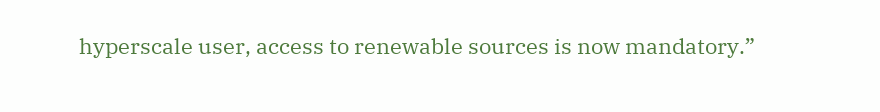hyperscale user, access to renewable sources is now mandatory.”